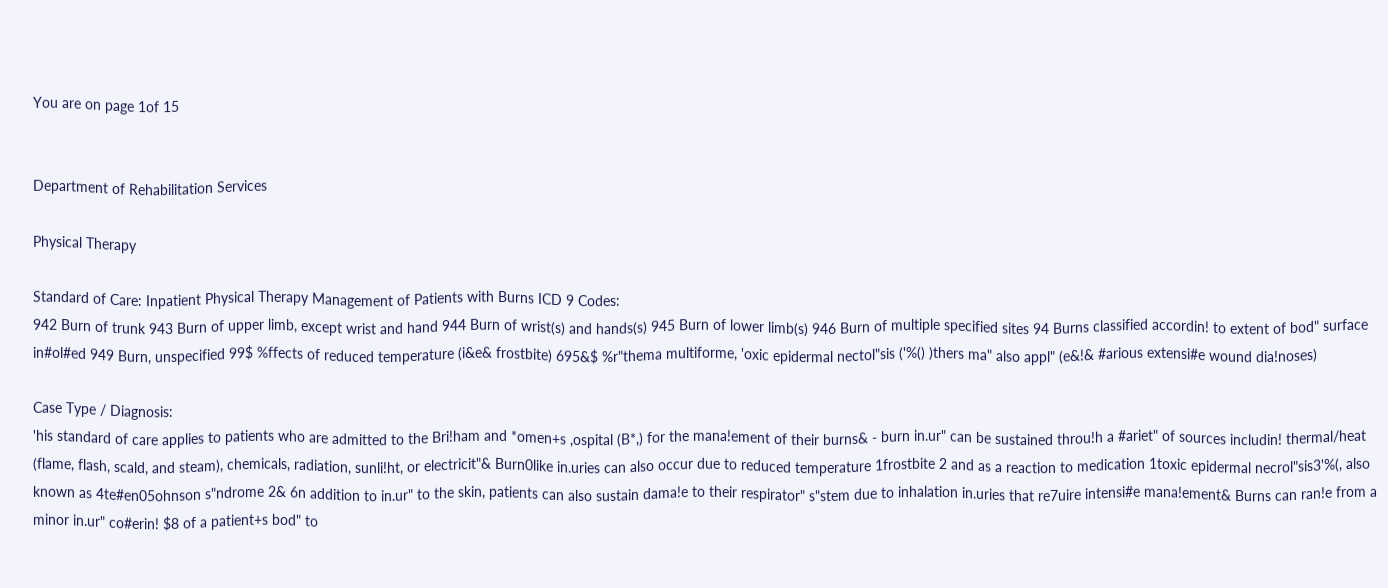You are on page 1of 15


Department of Rehabilitation Services

Physical Therapy

Standard of Care: Inpatient Physical Therapy Management of Patients with Burns ICD 9 Codes:
942 Burn of trunk 943 Burn of upper limb, except wrist and hand 944 Burn of wrist(s) and hands(s) 945 Burn of lower limb(s) 946 Burn of multiple specified sites 94 Burns classified accordin! to extent of bod" surface in#ol#ed 949 Burn, unspecified 99$ %ffects of reduced temperature (i&e& frostbite) 695&$ %r"thema multiforme, 'oxic epidermal nectol"sis ('%() )thers ma" also appl" (e&!& #arious extensi#e wound dia!noses)

Case Type / Diagnosis:
'his standard of care applies to patients who are admitted to the Bri!ham and *omen+s ,ospital (B*,) for the mana!ement of their burns& - burn in.ur" can be sustained throu!h a #ariet" of sources includin! thermal/heat (flame, flash, scald, and steam), chemicals, radiation, sunli!ht, or electricit"& Burn0like in.uries can also occur due to reduced temperature 1frostbite 2 and as a reaction to medication 1toxic epidermal necrol"sis3'%(, also known as 4te#en05ohnson s"ndrome 2& 6n addition to in.ur" to the skin, patients can also sustain dama!e to their respirator" s"stem due to inhalation in.uries that re7uire intensi#e mana!ement& Burns can ran!e from a minor in.ur" co#erin! $8 of a patient+s bod" to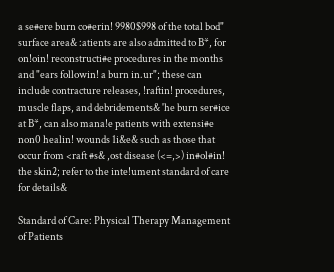a se#ere burn co#erin! 9980$998 of the total bod" surface area& :atients are also admitted to B*, for on!oin! reconstructi#e procedures in the months and "ears followin! a burn in.ur"; these can include contracture releases, !raftin! procedures, muscle flaps, and debridements& 'he burn ser#ice at B*, can also mana!e patients with extensi#e non0 healin! wounds 1i&e& such as those that occur from <raft #s& ,ost disease (<=,>) in#ol#in! the skin2; refer to the inte!ument standard of care for details&

Standard of Care: Physical Therapy Management of Patients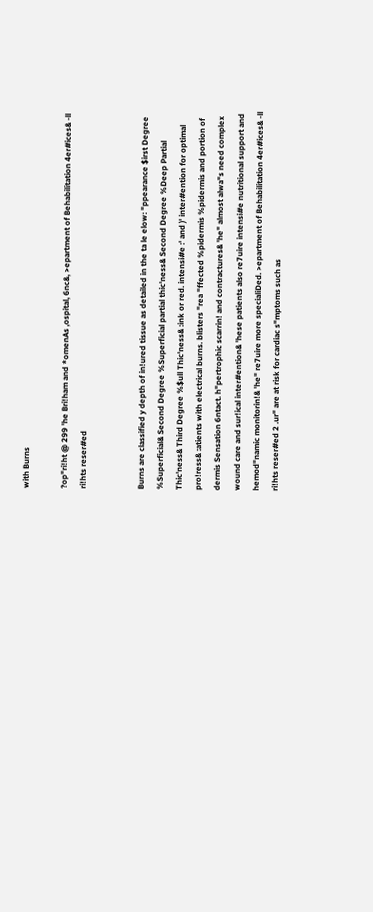with Burns

?op"ri!ht @ 299 'he Bri!ham and *omenAs ,ospital, 6nc&, >epartment of Behabilitation 4er#ices& -ll ri!hts reser#ed


Burns are classified y depth of in!ured tissue as detailed in the ta le elow: "ppearance $irst Degree %Superficial& Second Degree %Superficial partial thic'ness& Second Degree %Deep Partial Thic'ness& Third Degree %$ull Thic'ness& :ink or red. intensi#e :' and )' inter#ention for optimal pro!ress& :atients with electrical burns. blisters "rea "ffected %pidermis %pidermis and portion of dermis Sensation 6ntact. h"pertrophic scarrin! and contractures& 'he" almost alwa"s need complex wound care and sur!ical inter#ention& 'hese patients also re7uire intensi#e nutritional support and hemod"namic monitorin!& 'he" re7uire more specialiDed. >epartment of Behabilitation 4er#ices& -ll ri!hts reser#ed 2 .ur" are at risk for cardiac s"mptoms such as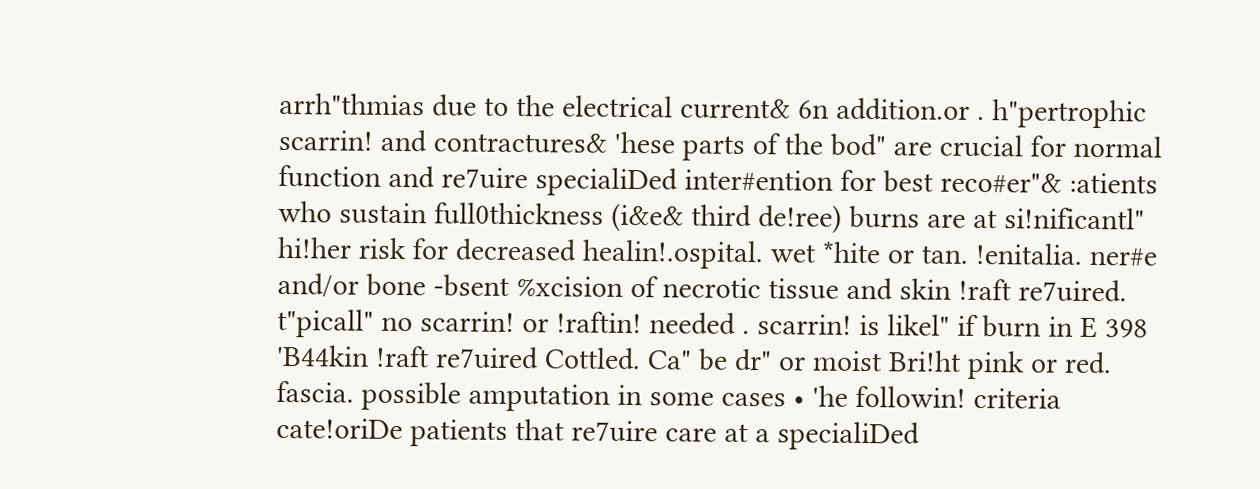arrh"thmias due to the electrical current& 6n addition.or . h"pertrophic scarrin! and contractures& 'hese parts of the bod" are crucial for normal function and re7uire specialiDed inter#ention for best reco#er"& :atients who sustain full0thickness (i&e& third de!ree) burns are at si!nificantl" hi!her risk for decreased healin!.ospital. wet *hite or tan. !enitalia. ner#e and/or bone -bsent %xcision of necrotic tissue and skin !raft re7uired. t"picall" no scarrin! or !raftin! needed . scarrin! is likel" if burn in E 398 'B44kin !raft re7uired Cottled. Ca" be dr" or moist Bri!ht pink or red. fascia. possible amputation in some cases • 'he followin! criteria cate!oriDe patients that re7uire care at a specialiDed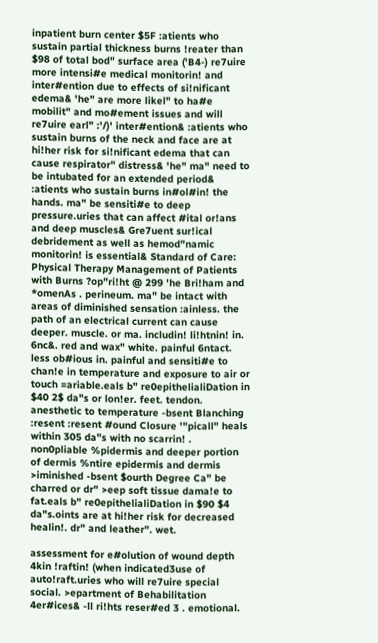inpatient burn center $5F :atients who sustain partial thickness burns !reater than $98 of total bod" surface area ('B4-) re7uire more intensi#e medical monitorin! and inter#ention due to effects of si!nificant edema& 'he" are more likel" to ha#e mobilit" and mo#ement issues and will re7uire earl" :'/)' inter#ention& :atients who sustain burns of the neck and face are at hi!her risk for si!nificant edema that can cause respirator" distress& 'he" ma" need to be intubated for an extended period& :atients who sustain burns in#ol#in! the hands. ma" be sensiti#e to deep pressure.uries that can affect #ital or!ans and deep muscles& Gre7uent sur!ical debridement as well as hemod"namic monitorin! is essential& Standard of Care: Physical Therapy Management of Patients with Burns ?op"ri!ht @ 299 'he Bri!ham and *omenAs . perineum. ma" be intact with areas of diminished sensation :ainless. the path of an electrical current can cause deeper. muscle. or ma. includin! li!htnin! in. 6nc&. red and wax" white. painful 6ntact. less ob#ious in. painful and sensiti#e to chan!e in temperature and exposure to air or touch =ariable.eals b" re0epithelialiDation in $40 2$ da"s or lon!er. feet. tendon. anesthetic to temperature -bsent Blanching :resent :resent #ound Closure '"picall" heals within 305 da"s with no scarrin! . non0pliable %pidermis and deeper portion of dermis %ntire epidermis and dermis >iminished -bsent $ourth Degree Ca" be charred or dr" >eep soft tissue dama!e to fat.eals b" re0epithelialiDation in $90 $4 da"s.oints are at hi!her risk for decreased healin!. dr" and leather". wet.

assessment for e#olution of wound depth 4kin !raftin! (when indicated3use of auto!raft.uries who will re7uire special social. >epartment of Behabilitation 4er#ices& -ll ri!hts reser#ed 3 . emotional.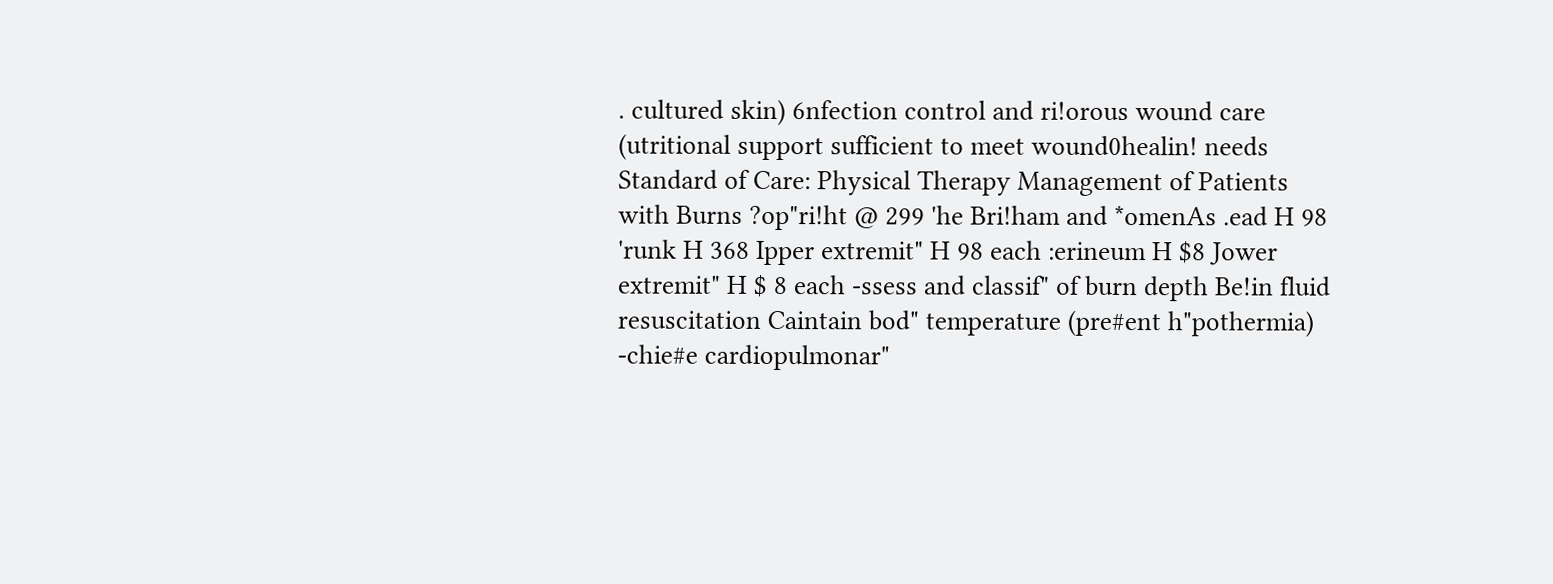. cultured skin) 6nfection control and ri!orous wound care (utritional support sufficient to meet wound0healin! needs Standard of Care: Physical Therapy Management of Patients with Burns ?op"ri!ht @ 299 'he Bri!ham and *omenAs .ead H 98 'runk H 368 Ipper extremit" H 98 each :erineum H $8 Jower extremit" H $ 8 each -ssess and classif" of burn depth Be!in fluid resuscitation Caintain bod" temperature (pre#ent h"pothermia) -chie#e cardiopulmonar"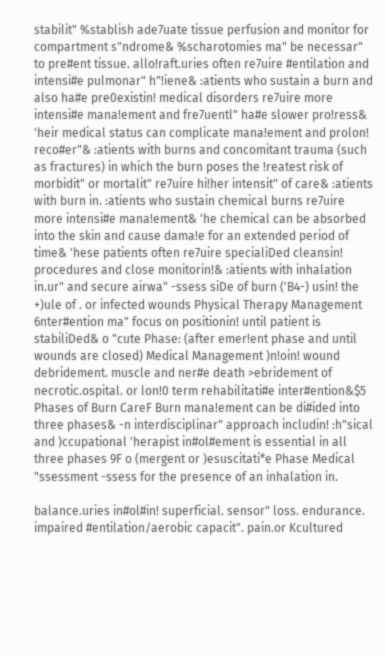stabilit" %stablish ade7uate tissue perfusion and monitor for compartment s"ndrome& %scharotomies ma" be necessar" to pre#ent tissue. allo!raft.uries often re7uire #entilation and intensi#e pulmonar" h"!iene& :atients who sustain a burn and also ha#e pre0existin! medical disorders re7uire more intensi#e mana!ement and fre7uentl" ha#e slower pro!ress& 'heir medical status can complicate mana!ement and prolon! reco#er"& :atients with burns and concomitant trauma (such as fractures) in which the burn poses the !reatest risk of morbidit" or mortalit" re7uire hi!her intensit" of care& :atients with burn in. :atients who sustain chemical burns re7uire more intensi#e mana!ement& 'he chemical can be absorbed into the skin and cause dama!e for an extended period of time& 'hese patients often re7uire specialiDed cleansin! procedures and close monitorin!& :atients with inhalation in.ur" and secure airwa" -ssess siDe of burn ('B4-) usin! the +)ule of . or infected wounds Physical Therapy Management 6nter#ention ma" focus on positionin! until patient is stabiliDed& o "cute Phase: (after emer!ent phase and until wounds are closed) Medical Management )n!oin! wound debridement. muscle and ner#e death >ebridement of necrotic.ospital. or lon!0 term rehabilitati#e inter#ention&$5 Phases of Burn CareF Burn mana!ement can be di#ided into three phases& -n interdisciplinar" approach includin! :h"sical and )ccupational 'herapist in#ol#ement is essential in all three phases 9F o (mergent or )esuscitati*e Phase Medical "ssessment -ssess for the presence of an inhalation in.

balance.uries in#ol#in! superficial. sensor" loss. endurance. impaired #entilation/aerobic capacit". pain.or Kcultured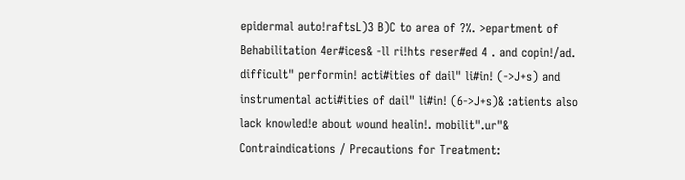epidermal auto!raftsL)3 B)C to area of ?%. >epartment of Behabilitation 4er#ices& -ll ri!hts reser#ed 4 . and copin!/ad. difficult" performin! acti#ities of dail" li#in! (->J+s) and instrumental acti#ities of dail" li#in! (6->J+s)& :atients also lack knowled!e about wound healin!. mobilit".ur"& Contraindications / Precautions for Treatment: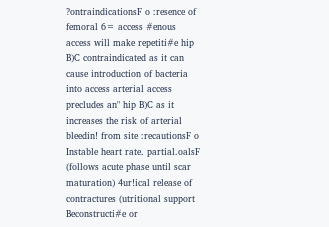?ontraindicationsF o :resence of femoral 6= access #enous access will make repetiti#e hip B)C contraindicated as it can cause introduction of bacteria into access arterial access precludes an" hip B)C as it increases the risk of arterial bleedin! from site :recautionsF o Instable heart rate. partial.oalsF (follows acute phase until scar maturation) 4ur!ical release of contractures (utritional support Beconstructi#e or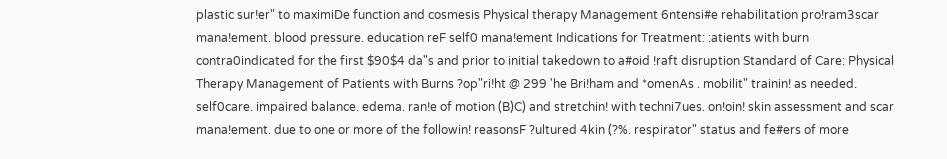plastic sur!er" to maximiDe function and cosmesis Physical therapy Management 6ntensi#e rehabilitation pro!ram3scar mana!ement. blood pressure. education reF self0 mana!ement Indications for Treatment: :atients with burn contra0indicated for the first $90$4 da"s and prior to initial takedown to a#oid !raft disruption Standard of Care: Physical Therapy Management of Patients with Burns ?op"ri!ht @ 299 'he Bri!ham and *omenAs . mobilit" trainin! as needed. self0care. impaired balance. edema. ran!e of motion (B)C) and stretchin! with techni7ues. on!oin! skin assessment and scar mana!ement. due to one or more of the followin! reasonsF ?ultured 4kin (?%. respirator" status and fe#ers of more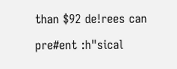than $92 de!rees can pre#ent :h"sical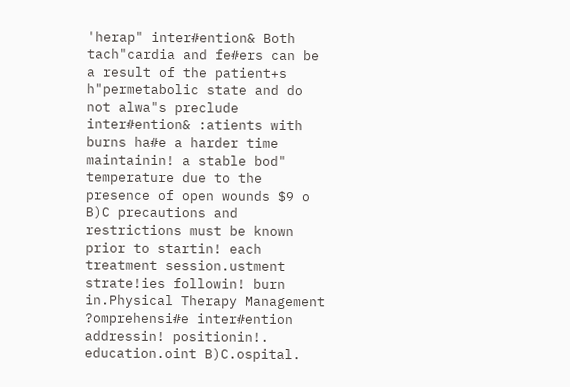'herap" inter#ention& Both tach"cardia and fe#ers can be a result of the patient+s h"permetabolic state and do not alwa"s preclude inter#ention& :atients with burns ha#e a harder time maintainin! a stable bod" temperature due to the presence of open wounds $9 o B)C precautions and restrictions must be known prior to startin! each treatment session.ustment strate!ies followin! burn in.Physical Therapy Management ?omprehensi#e inter#ention addressin! positionin!. education.oint B)C.ospital.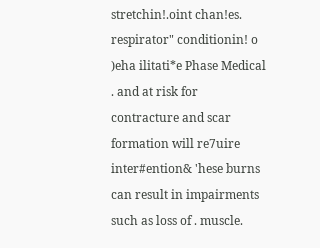stretchin!.oint chan!es. respirator" conditionin! o )eha ilitati*e Phase Medical . and at risk for contracture and scar formation will re7uire inter#ention& 'hese burns can result in impairments such as loss of . muscle.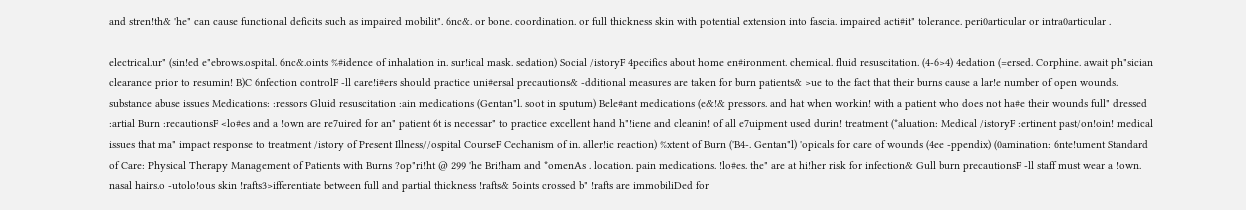and stren!th& 'he" can cause functional deficits such as impaired mobilit". 6nc&. or bone. coordination. or full thickness skin with potential extension into fascia. impaired acti#it" tolerance. peri0articular or intra0articular .

electrical.ur" (sin!ed e"ebrows.ospital. 6nc&.oints %#idence of inhalation in. sur!ical mask. sedation) Social /istoryF 4pecifics about home en#ironment. chemical. fluid resuscitation. (4-6>4) 4edation (=ersed. Corphine. await ph"sician clearance prior to resumin! B)C 6nfection controlF -ll care!i#ers should practice uni#ersal precautions& -dditional measures are taken for burn patients& >ue to the fact that their burns cause a lar!e number of open wounds. substance abuse issues Medications: :ressors Gluid resuscitation :ain medications (Gentan"l. soot in sputum) Bele#ant medications (e&!& pressors. and hat when workin! with a patient who does not ha#e their wounds full" dressed :artial Burn :recautionsF <lo#es and a !own are re7uired for an" patient 6t is necessar" to practice excellent hand h"!iene and cleanin! of all e7uipment used durin! treatment (*aluation: Medical /istoryF :ertinent past/on!oin! medical issues that ma" impact response to treatment /istory of Present Illness//ospital CourseF Cechanism of in. aller!ic reaction) %xtent of Burn ('B4-. Gentan"l) 'opicals for care of wounds (4ee -ppendix) (0amination: 6nte!ument Standard of Care: Physical Therapy Management of Patients with Burns ?op"ri!ht @ 299 'he Bri!ham and *omenAs . location. pain medications. !lo#es. the" are at hi!her risk for infection& Gull burn precautionsF -ll staff must wear a !own. nasal hairs.o -utolo!ous skin !rafts3>ifferentiate between full and partial thickness !rafts& 5oints crossed b" !rafts are immobiliDed for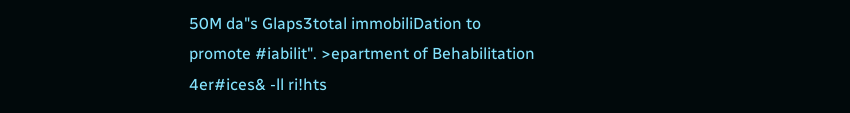50M da"s Glaps3total immobiliDation to promote #iabilit". >epartment of Behabilitation 4er#ices& -ll ri!hts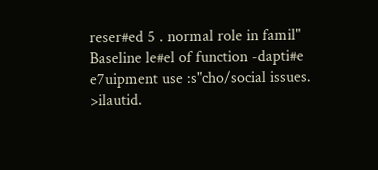reser#ed 5 . normal role in famil" Baseline le#el of function -dapti#e e7uipment use :s"cho/social issues. >ilautid.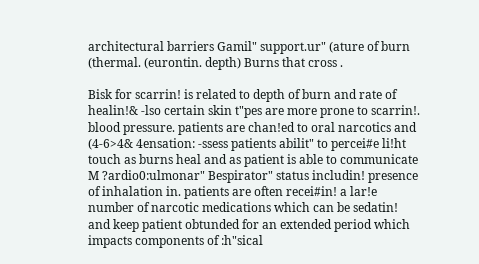architectural barriers Gamil" support.ur" (ature of burn (thermal. (eurontin. depth) Burns that cross .

Bisk for scarrin! is related to depth of burn and rate of healin!& -lso certain skin t"pes are more prone to scarrin!. blood pressure. patients are chan!ed to oral narcotics and (4-6>4& 4ensation: -ssess patients abilit" to percei#e li!ht touch as burns heal and as patient is able to communicate M ?ardio0:ulmonar" Bespirator" status includin! presence of inhalation in. patients are often recei#in! a lar!e number of narcotic medications which can be sedatin! and keep patient obtunded for an extended period which impacts components of :h"sical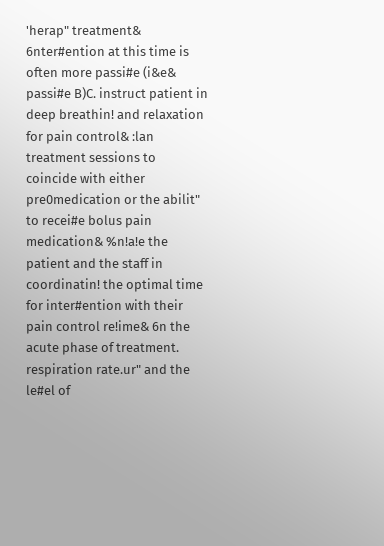'herap" treatment& 6nter#ention at this time is often more passi#e (i&e& passi#e B)C. instruct patient in deep breathin! and relaxation for pain control& :lan treatment sessions to coincide with either pre0medication or the abilit" to recei#e bolus pain medication& %n!a!e the patient and the staff in coordinatin! the optimal time for inter#ention with their pain control re!ime& 6n the acute phase of treatment. respiration rate.ur" and the le#el of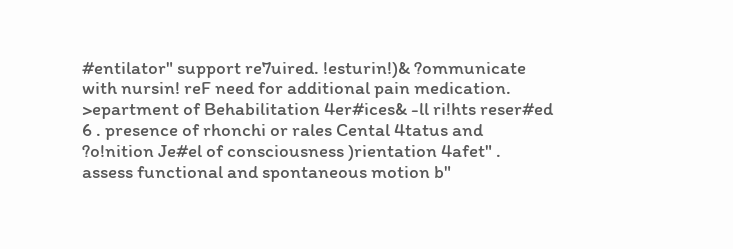#entilator" support re7uired. !esturin!)& ?ommunicate with nursin! reF need for additional pain medication. >epartment of Behabilitation 4er#ices& -ll ri!hts reser#ed 6 . presence of rhonchi or rales Cental 4tatus and ?o!nition Je#el of consciousness )rientation 4afet" . assess functional and spontaneous motion b"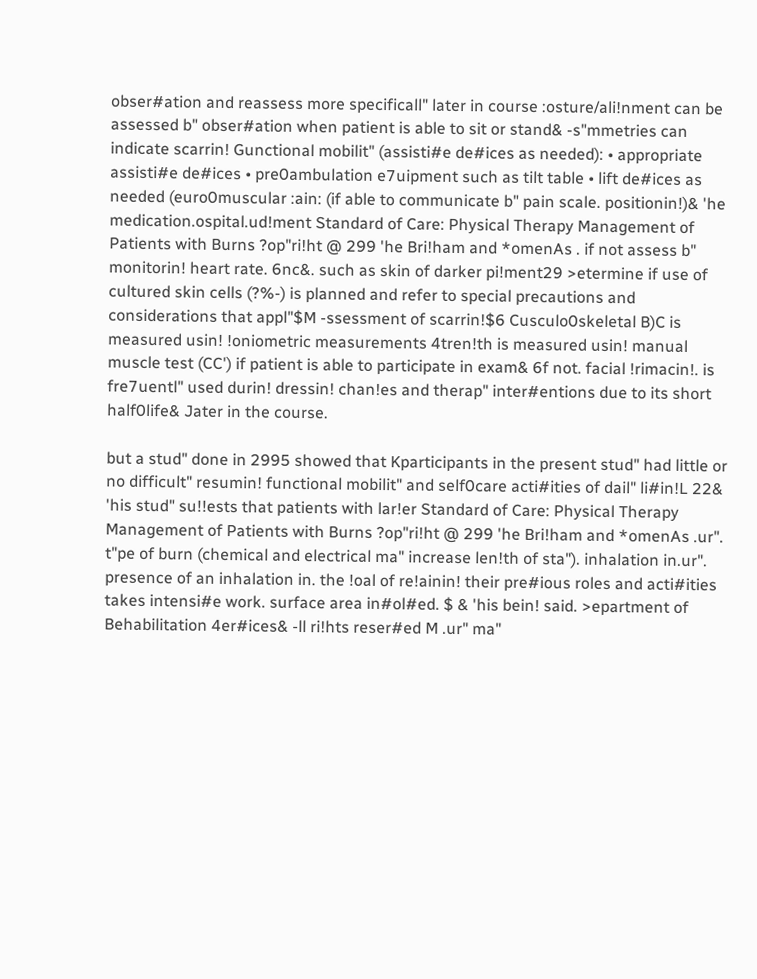obser#ation and reassess more specificall" later in course :osture/ali!nment can be assessed b" obser#ation when patient is able to sit or stand& -s"mmetries can indicate scarrin! Gunctional mobilit" (assisti#e de#ices as needed): • appropriate assisti#e de#ices • pre0ambulation e7uipment such as tilt table • lift de#ices as needed (euro0muscular :ain: (if able to communicate b" pain scale. positionin!)& 'he medication.ospital.ud!ment Standard of Care: Physical Therapy Management of Patients with Burns ?op"ri!ht @ 299 'he Bri!ham and *omenAs . if not assess b" monitorin! heart rate. 6nc&. such as skin of darker pi!ment29 >etermine if use of cultured skin cells (?%-) is planned and refer to special precautions and considerations that appl"$M -ssessment of scarrin!$6 Cusculo0skeletal B)C is measured usin! !oniometric measurements 4tren!th is measured usin! manual muscle test (CC') if patient is able to participate in exam& 6f not. facial !rimacin!. is fre7uentl" used durin! dressin! chan!es and therap" inter#entions due to its short half0life& Jater in the course.

but a stud" done in 2995 showed that Kparticipants in the present stud" had little or no difficult" resumin! functional mobilit" and self0care acti#ities of dail" li#in!L 22& 'his stud" su!!ests that patients with lar!er Standard of Care: Physical Therapy Management of Patients with Burns ?op"ri!ht @ 299 'he Bri!ham and *omenAs .ur". t"pe of burn (chemical and electrical ma" increase len!th of sta"). inhalation in.ur". presence of an inhalation in. the !oal of re!ainin! their pre#ious roles and acti#ities takes intensi#e work. surface area in#ol#ed. $ & 'his bein! said. >epartment of Behabilitation 4er#ices& -ll ri!hts reser#ed M .ur" ma"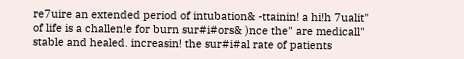re7uire an extended period of intubation& -ttainin! a hi!h 7ualit" of life is a challen!e for burn sur#i#ors& )nce the" are medicall" stable and healed. increasin! the sur#i#al rate of patients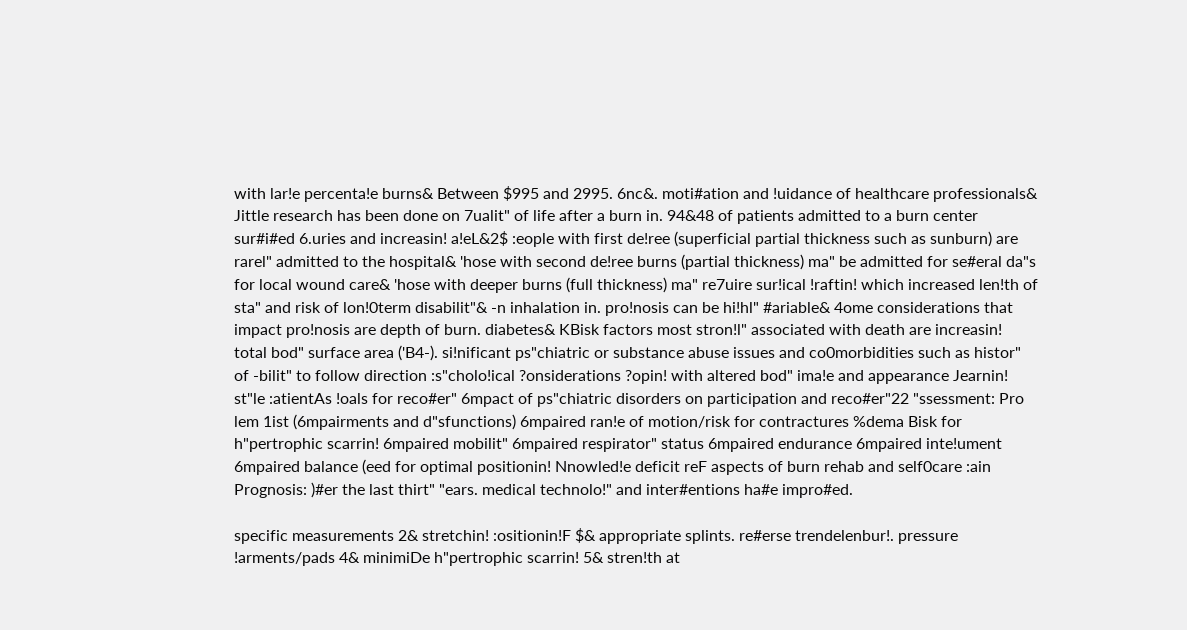with lar!e percenta!e burns& Between $995 and 2995. 6nc&. moti#ation and !uidance of healthcare professionals& Jittle research has been done on 7ualit" of life after a burn in. 94&48 of patients admitted to a burn center sur#i#ed 6.uries and increasin! a!eL&2$ :eople with first de!ree (superficial partial thickness such as sunburn) are rarel" admitted to the hospital& 'hose with second de!ree burns (partial thickness) ma" be admitted for se#eral da"s for local wound care& 'hose with deeper burns (full thickness) ma" re7uire sur!ical !raftin! which increased len!th of sta" and risk of lon!0term disabilit"& -n inhalation in. pro!nosis can be hi!hl" #ariable& 4ome considerations that impact pro!nosis are depth of burn. diabetes& KBisk factors most stron!l" associated with death are increasin! total bod" surface area ('B4-). si!nificant ps"chiatric or substance abuse issues and co0morbidities such as histor" of -bilit" to follow direction :s"cholo!ical ?onsiderations ?opin! with altered bod" ima!e and appearance Jearnin! st"le :atientAs !oals for reco#er" 6mpact of ps"chiatric disorders on participation and reco#er"22 "ssessment: Pro lem 1ist (6mpairments and d"sfunctions) 6mpaired ran!e of motion/risk for contractures %dema Bisk for h"pertrophic scarrin! 6mpaired mobilit" 6mpaired respirator" status 6mpaired endurance 6mpaired inte!ument 6mpaired balance (eed for optimal positionin! Nnowled!e deficit reF aspects of burn rehab and self0care :ain Prognosis: )#er the last thirt" "ears. medical technolo!" and inter#entions ha#e impro#ed.

specific measurements 2& stretchin! :ositionin!F $& appropriate splints. re#erse trendelenbur!. pressure !arments/pads 4& minimiDe h"pertrophic scarrin! 5& stren!th at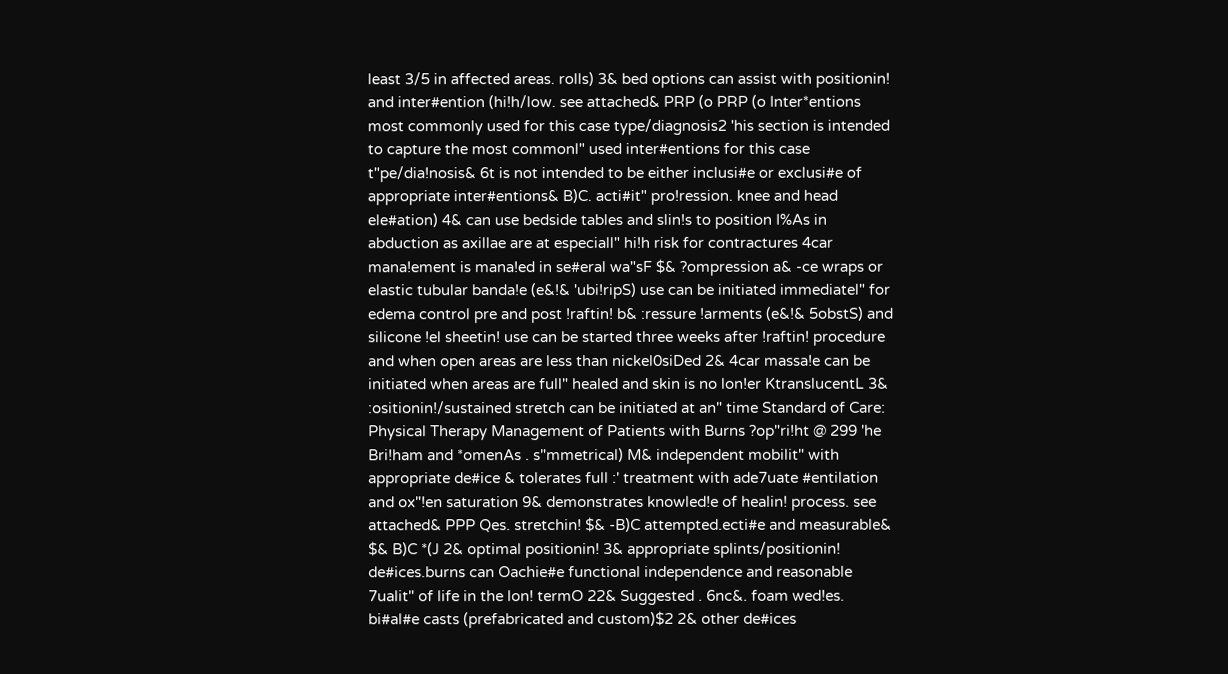least 3/5 in affected areas. rolls) 3& bed options can assist with positionin! and inter#ention (hi!h/low. see attached& PRP (o PRP (o Inter*entions most commonly used for this case type/diagnosis2 'his section is intended to capture the most commonl" used inter#entions for this case t"pe/dia!nosis& 6t is not intended to be either inclusi#e or exclusi#e of appropriate inter#entions& B)C. acti#it" pro!ression. knee and head ele#ation) 4& can use bedside tables and slin!s to position I%As in abduction as axillae are at especiall" hi!h risk for contractures 4car mana!ement is mana!ed in se#eral wa"sF $& ?ompression a& -ce wraps or elastic tubular banda!e (e&!& 'ubi!ripS) use can be initiated immediatel" for edema control pre and post !raftin! b& :ressure !arments (e&!& 5obstS) and silicone !el sheetin! use can be started three weeks after !raftin! procedure and when open areas are less than nickel0siDed 2& 4car massa!e can be initiated when areas are full" healed and skin is no lon!er KtranslucentL 3& :ositionin!/sustained stretch can be initiated at an" time Standard of Care: Physical Therapy Management of Patients with Burns ?op"ri!ht @ 299 'he Bri!ham and *omenAs . s"mmetrical) M& independent mobilit" with appropriate de#ice & tolerates full :' treatment with ade7uate #entilation and ox"!en saturation 9& demonstrates knowled!e of healin! process. see attached& PPP Qes. stretchin! $& -B)C attempted.ecti#e and measurable& $& B)C *(J 2& optimal positionin! 3& appropriate splints/positionin! de#ices.burns can Oachie#e functional independence and reasonable 7ualit" of life in the lon! termO 22& Suggested . 6nc&. foam wed!es. bi#al#e casts (prefabricated and custom)$2 2& other de#ices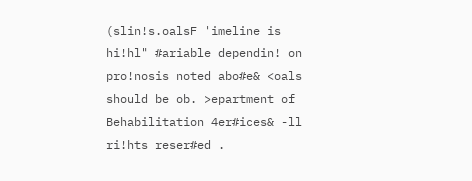(slin!s.oalsF 'imeline is hi!hl" #ariable dependin! on pro!nosis noted abo#e& <oals should be ob. >epartment of Behabilitation 4er#ices& -ll ri!hts reser#ed .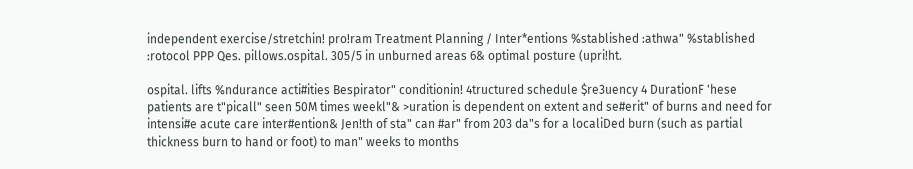independent exercise/stretchin! pro!ram Treatment Planning / Inter*entions %stablished :athwa" %stablished :rotocol PPP Qes. pillows.ospital. 305/5 in unburned areas 6& optimal posture (upri!ht.

ospital. lifts %ndurance acti#ities Bespirator" conditionin! 4tructured schedule $re3uency 4 DurationF 'hese patients are t"picall" seen 50M times weekl"& >uration is dependent on extent and se#erit" of burns and need for intensi#e acute care inter#ention& Jen!th of sta" can #ar" from 203 da"s for a localiDed burn (such as partial thickness burn to hand or foot) to man" weeks to months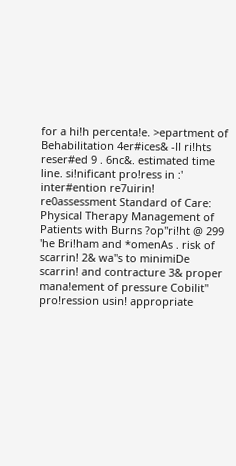for a hi!h percenta!e. >epartment of Behabilitation 4er#ices& -ll ri!hts reser#ed 9 . 6nc&. estimated time line. si!nificant pro!ress in :' inter#ention re7uirin! re0assessment Standard of Care: Physical Therapy Management of Patients with Burns ?op"ri!ht @ 299 'he Bri!ham and *omenAs . risk of scarrin! 2& wa"s to minimiDe scarrin! and contracture 3& proper mana!ement of pressure Cobilit" pro!ression usin! appropriate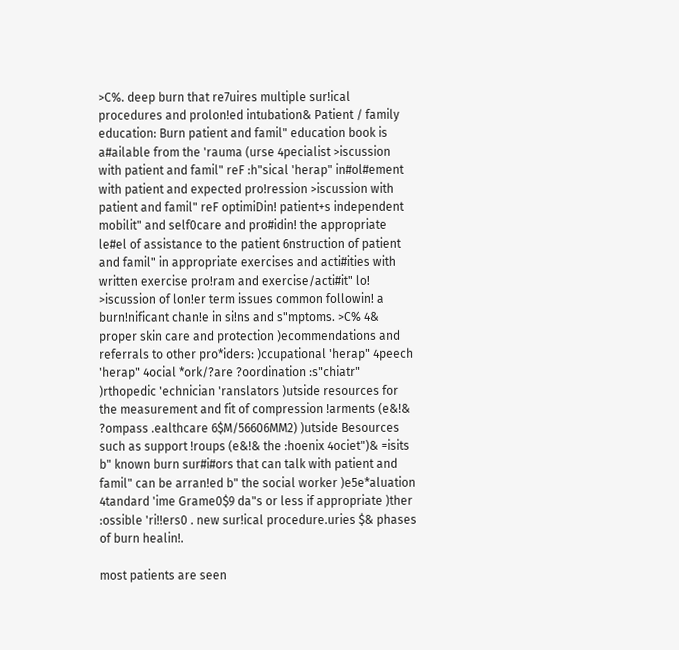>C%. deep burn that re7uires multiple sur!ical procedures and prolon!ed intubation& Patient / family education: Burn patient and famil" education book is a#ailable from the 'rauma (urse 4pecialist >iscussion with patient and famil" reF :h"sical 'herap" in#ol#ement with patient and expected pro!ression >iscussion with patient and famil" reF optimiDin! patient+s independent mobilit" and self0care and pro#idin! the appropriate le#el of assistance to the patient 6nstruction of patient and famil" in appropriate exercises and acti#ities with written exercise pro!ram and exercise/acti#it" lo! >iscussion of lon!er term issues common followin! a burn!nificant chan!e in si!ns and s"mptoms. >C% 4& proper skin care and protection )ecommendations and referrals to other pro*iders: )ccupational 'herap" 4peech 'herap" 4ocial *ork/?are ?oordination :s"chiatr" )rthopedic 'echnician 'ranslators )utside resources for the measurement and fit of compression !arments (e&!& ?ompass .ealthcare 6$M/56606MM2) )utside Besources such as support !roups (e&!& the :hoenix 4ociet")& =isits b" known burn sur#i#ors that can talk with patient and famil" can be arran!ed b" the social worker )e5e*aluation 4tandard 'ime Grame0$9 da"s or less if appropriate )ther :ossible 'ri!!ers0 . new sur!ical procedure.uries $& phases of burn healin!.

most patients are seen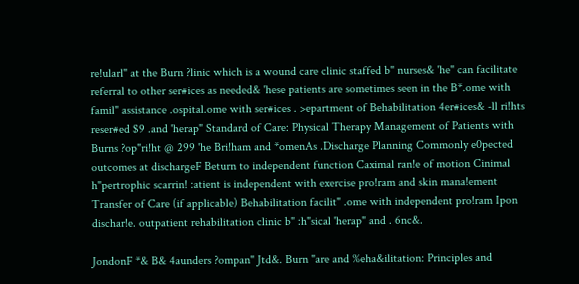re!ularl" at the Burn ?linic which is a wound care clinic staffed b" nurses& 'he" can facilitate referral to other ser#ices as needed& 'hese patients are sometimes seen in the B*.ome with famil" assistance .ospital.ome with ser#ices . >epartment of Behabilitation 4er#ices& -ll ri!hts reser#ed $9 .and 'herap" Standard of Care: Physical Therapy Management of Patients with Burns ?op"ri!ht @ 299 'he Bri!ham and *omenAs .Discharge Planning Commonly e0pected outcomes at dischargeF Beturn to independent function Caximal ran!e of motion Cinimal h"pertrophic scarrin! :atient is independent with exercise pro!ram and skin mana!ement Transfer of Care (if applicable) Behabilitation facilit" .ome with independent pro!ram Ipon dischar!e. outpatient rehabilitation clinic b" :h"sical 'herap" and . 6nc&.

JondonF *& B& 4aunders ?ompan" Jtd&. Burn "are and %eha&ilitation: Principles and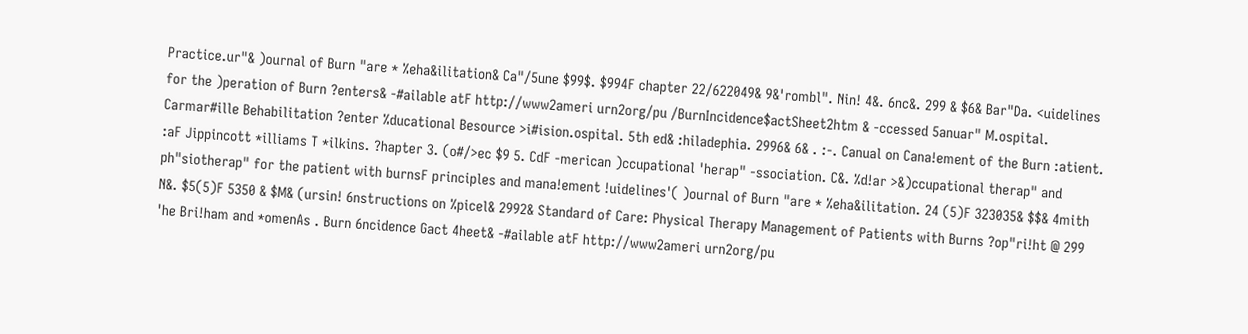Practice.ur"& )ournal of Burn "are * %eha&ilitation& Ca"/5une $99$. $994F chapter 22/622049& 9&'rombl". Nin! 4&. 6nc&. 299 & $6& Bar"Da. <uidelines for the )peration of Burn ?enters& -#ailable atF http://www2ameri urn2org/pu /BurnIncidence$actSheet2htm & -ccessed 5anuar" M.ospital. Carmar#ille Behabilitation ?enter %ducational Besource >i#ision.ospital. 5th ed& :hiladephia. 2996& 6& . :-. Canual on Cana!ement of the Burn :atient. :aF Jippincott *illiams T *ilkins. ?hapter 3. (o#/>ec $9 5. CdF -merican )ccupational 'herap" -ssociation. C&. %d!ar >&)ccupational therap" and ph"siotherap" for the patient with burnsF principles and mana!ement !uidelines'( )ournal of Burn "are * %eha&ilitation. 24 (5)F 323035& $$& 4mith N&. $5(5)F 5350 & $M& (ursin! 6nstructions on %picel& 2992& Standard of Care: Physical Therapy Management of Patients with Burns ?op"ri!ht @ 299 'he Bri!ham and *omenAs . Burn 6ncidence Gact 4heet& -#ailable atF http://www2ameri urn2org/pu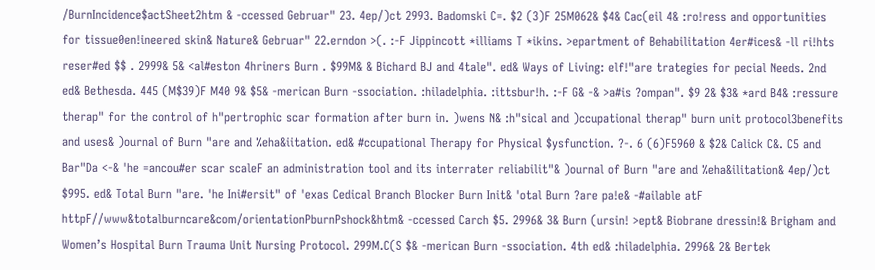/BurnIncidence$actSheet2htm & -ccessed Gebruar" 23. 4ep/)ct 2993. Badomski C=. $2 (3)F 25M062& $4& Cac(eil 4& :ro!ress and opportunities for tissue0en!ineered skin& Nature& Gebruar" 22.erndon >(. :-F Jippincott *illiams T *ikins. >epartment of Behabilitation 4er#ices& -ll ri!hts reser#ed $$ . 2999& 5& <al#eston 4hriners Burn . $99M& & Bichard BJ and 4tale". ed& Ways of Living: elf!"are trategies for pecial Needs. 2nd ed& Bethesda. 445 (M$39)F M40 9& $5& -merican Burn -ssociation. :hiladelphia. :ittsbur!h. :-F G& -& >a#is ?ompan". $9 2& $3& *ard B4& :ressure therap" for the control of h"pertrophic scar formation after burn in. )wens N& :h"sical and )ccupational therap" burn unit protocol3benefits and uses& )ournal of Burn "are and %eha&iitation. ed& #ccupational Therapy for Physical $ysfunction. ?-. 6 (6)F5960 & $2& Calick C&. C5 and Bar"Da <-& 'he =ancou#er scar scaleF an administration tool and its interrater reliabilit"& )ournal of Burn "are and %eha&ilitation& 4ep/)ct $995. ed& Total Burn "are. 'he Ini#ersit" of 'exas Cedical Branch Blocker Burn Init& 'otal Burn ?are pa!e& -#ailable atF httpF//www&totalburncare&com/orientationPburnPshock&htm& -ccessed Carch $5. 2996& 3& Burn (ursin! >ept& Biobrane dressin!& Brigham and Women’s Hospital Burn Trauma Unit Nursing Protocol. 299M.C(S $& -merican Burn -ssociation. 4th ed& :hiladelphia. 2996& 2& Bertek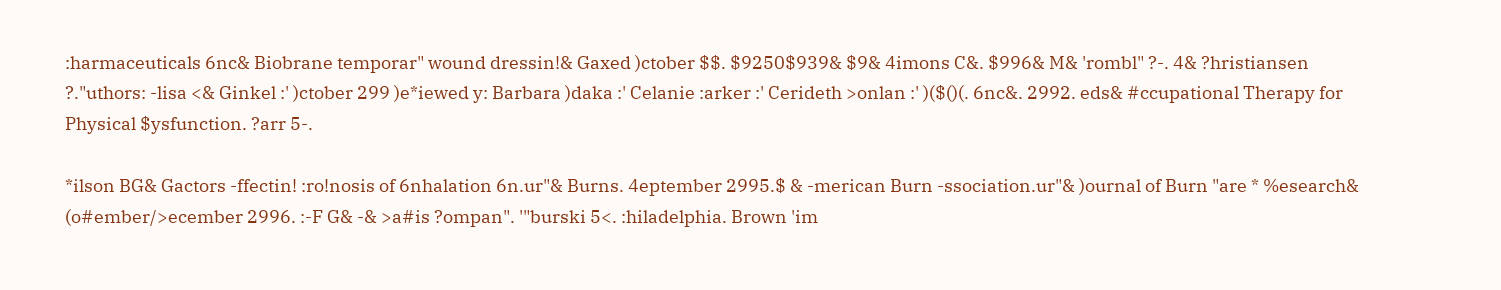:harmaceuticals 6nc& Biobrane temporar" wound dressin!& Gaxed )ctober $$. $9250$939& $9& 4imons C&. $996& M& 'rombl" ?-. 4& ?hristiansen ?."uthors: -lisa <& Ginkel :' )ctober 299 )e*iewed y: Barbara )daka :' Celanie :arker :' Cerideth >onlan :' )($()(. 6nc&. 2992. eds& #ccupational Therapy for Physical $ysfunction. ?arr 5-.

*ilson BG& Gactors -ffectin! :ro!nosis of 6nhalation 6n.ur"& Burns. 4eptember 2995.$ & -merican Burn -ssociation.ur"& )ournal of Burn "are * %esearch& (o#ember/>ecember 2996. :-F G& -& >a#is ?ompan". '"burski 5<. :hiladelphia. Brown 'im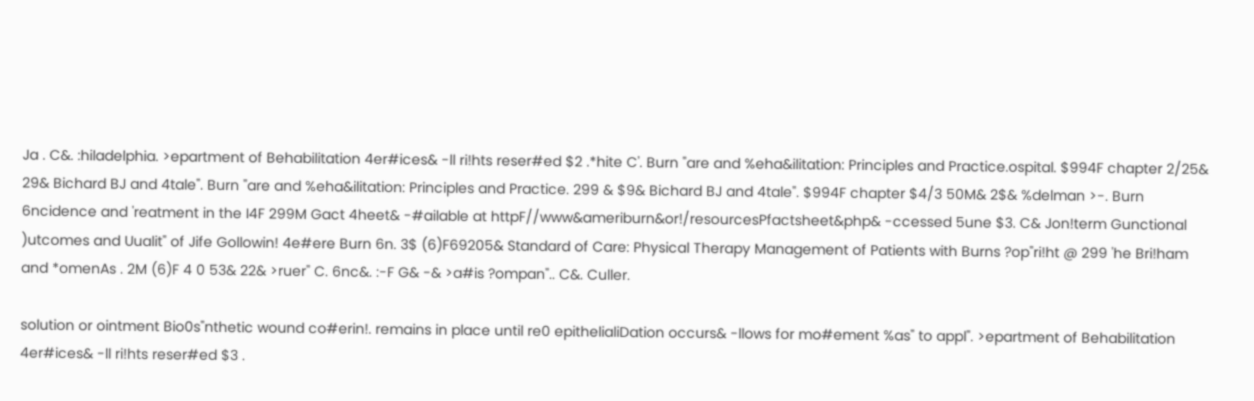Ja . C&. :hiladelphia. >epartment of Behabilitation 4er#ices& -ll ri!hts reser#ed $2 .*hite C'. Burn "are and %eha&ilitation: Principles and Practice.ospital. $994F chapter 2/25& 29& Bichard BJ and 4tale". Burn "are and %eha&ilitation: Principles and Practice. 299 & $9& Bichard BJ and 4tale". $994F chapter $4/3 50M& 2$& %delman >-. Burn 6ncidence and 'reatment in the I4F 299M Gact 4heet& -#ailable at httpF//www&ameriburn&or!/resourcesPfactsheet&php& -ccessed 5une $3. C& Jon!term Gunctional )utcomes and Uualit" of Jife Gollowin! 4e#ere Burn 6n. 3$ (6)F69205& Standard of Care: Physical Therapy Management of Patients with Burns ?op"ri!ht @ 299 'he Bri!ham and *omenAs . 2M (6)F 4 0 53& 22& >ruer" C. 6nc&. :-F G& -& >a#is ?ompan".. C&. Culler.

solution or ointment Bio0s"nthetic wound co#erin!. remains in place until re0 epithelialiDation occurs& -llows for mo#ement %as" to appl". >epartment of Behabilitation 4er#ices& -ll ri!hts reser#ed $3 .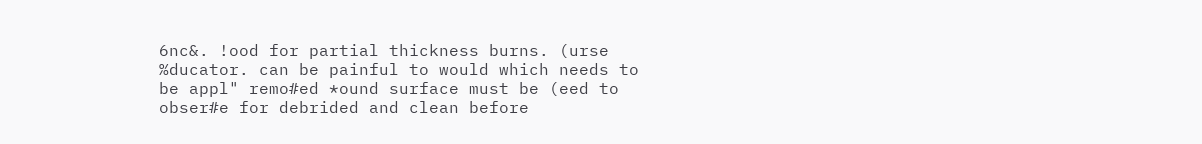6nc&. !ood for partial thickness burns. (urse %ducator. can be painful to would which needs to be appl" remo#ed *ound surface must be (eed to obser#e for debrided and clean before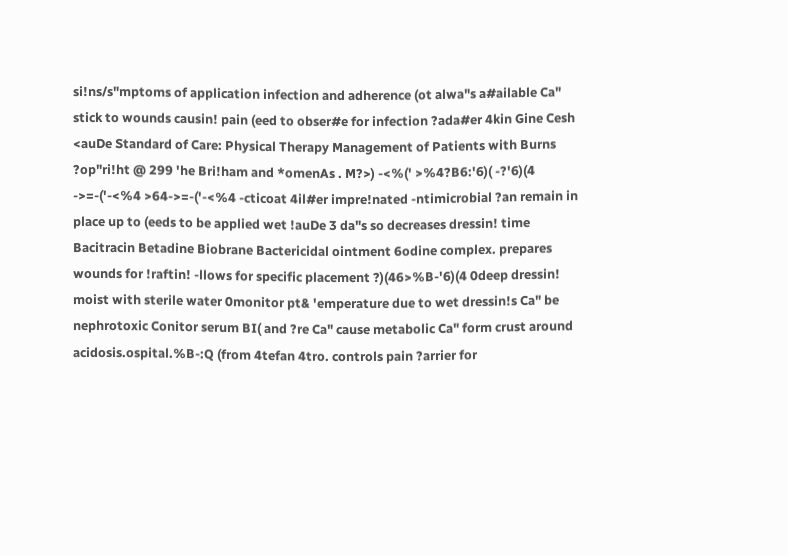si!ns/s"mptoms of application infection and adherence (ot alwa"s a#ailable Ca" stick to wounds causin! pain (eed to obser#e for infection ?ada#er 4kin Gine Cesh <auDe Standard of Care: Physical Therapy Management of Patients with Burns ?op"ri!ht @ 299 'he Bri!ham and *omenAs . M?>) -<%(' >%4?B6:'6)( -?'6)(4 ->=-('-<%4 >64->=-('-<%4 -cticoat 4il#er impre!nated -ntimicrobial ?an remain in place up to (eeds to be applied wet !auDe 3 da"s so decreases dressin! time Bacitracin Betadine Biobrane Bactericidal ointment 6odine complex. prepares wounds for !raftin! -llows for specific placement ?)(46>%B-'6)(4 0deep dressin! moist with sterile water 0monitor pt& 'emperature due to wet dressin!s Ca" be nephrotoxic Conitor serum BI( and ?re Ca" cause metabolic Ca" form crust around acidosis.ospital.%B-:Q (from 4tefan 4tro. controls pain ?arrier for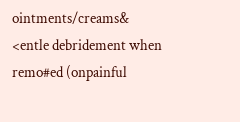ointments/creams& <entle debridement when remo#ed (onpainful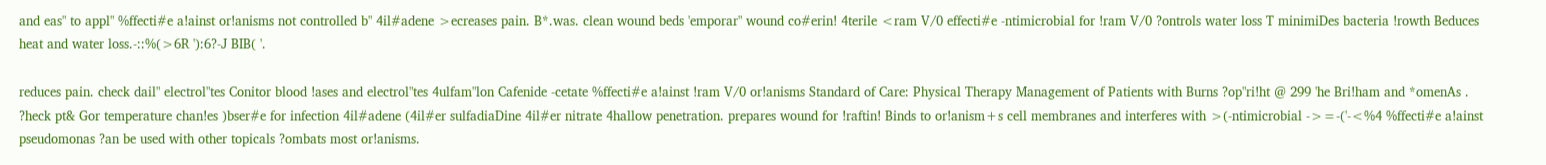and eas" to appl" %ffecti#e a!ainst or!anisms not controlled b" 4il#adene >ecreases pain. B*.was. clean wound beds 'emporar" wound co#erin! 4terile <ram V/0 effecti#e -ntimicrobial for !ram V/0 ?ontrols water loss T minimiDes bacteria !rowth Beduces heat and water loss.-::%(>6R '):6?-J BIB( '.

reduces pain. check dail" electrol"tes Conitor blood !ases and electrol"tes 4ulfam"lon Cafenide -cetate %ffecti#e a!ainst !ram V/0 or!anisms Standard of Care: Physical Therapy Management of Patients with Burns ?op"ri!ht @ 299 'he Bri!ham and *omenAs . ?heck pt& Gor temperature chan!es )bser#e for infection 4il#adene (4il#er sulfadiaDine 4il#er nitrate 4hallow penetration. prepares wound for !raftin! Binds to or!anism+s cell membranes and interferes with >(-ntimicrobial ->=-('-<%4 %ffecti#e a!ainst pseudomonas ?an be used with other topicals ?ombats most or!anisms.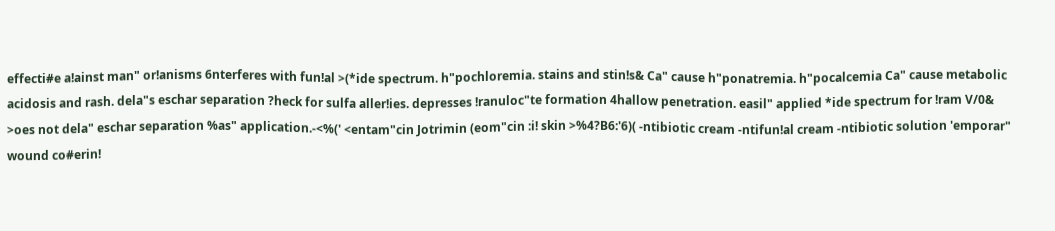effecti#e a!ainst man" or!anisms 6nterferes with fun!al >(*ide spectrum. h"pochloremia. stains and stin!s& Ca" cause h"ponatremia. h"pocalcemia Ca" cause metabolic acidosis and rash. dela"s eschar separation ?heck for sulfa aller!ies. depresses !ranuloc"te formation 4hallow penetration. easil" applied *ide spectrum for !ram V/0& >oes not dela" eschar separation %as" application.-<%(' <entam"cin Jotrimin (eom"cin :i! skin >%4?B6:'6)( -ntibiotic cream -ntifun!al cream -ntibiotic solution 'emporar" wound co#erin!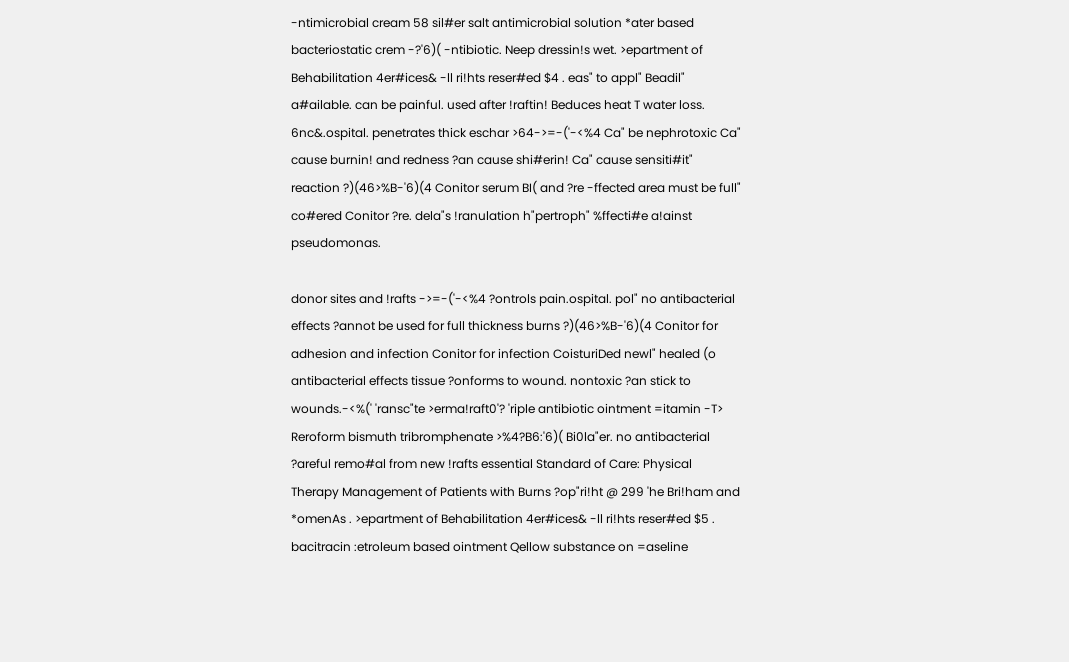-ntimicrobial cream 58 sil#er salt antimicrobial solution *ater based bacteriostatic crem -?'6)( -ntibiotic. Neep dressin!s wet. >epartment of Behabilitation 4er#ices& -ll ri!hts reser#ed $4 . eas" to appl" Beadil" a#ailable. can be painful. used after !raftin! Beduces heat T water loss. 6nc&.ospital. penetrates thick eschar >64->=-('-<%4 Ca" be nephrotoxic Ca" cause burnin! and redness ?an cause shi#erin! Ca" cause sensiti#it" reaction ?)(46>%B-'6)(4 Conitor serum BI( and ?re -ffected area must be full" co#ered Conitor ?re. dela"s !ranulation h"pertroph" %ffecti#e a!ainst pseudomonas.

donor sites and !rafts ->=-('-<%4 ?ontrols pain.ospital. pol" no antibacterial effects ?annot be used for full thickness burns ?)(46>%B-'6)(4 Conitor for adhesion and infection Conitor for infection CoisturiDed newl" healed (o antibacterial effects tissue ?onforms to wound. nontoxic ?an stick to wounds.-<%(' 'ransc"te >erma!raft0'? 'riple antibiotic ointment =itamin -T> Reroform bismuth tribromphenate >%4?B6:'6)( Bi0la"er. no antibacterial ?areful remo#al from new !rafts essential Standard of Care: Physical Therapy Management of Patients with Burns ?op"ri!ht @ 299 'he Bri!ham and *omenAs . >epartment of Behabilitation 4er#ices& -ll ri!hts reser#ed $5 . bacitracin :etroleum based ointment Qellow substance on =aseline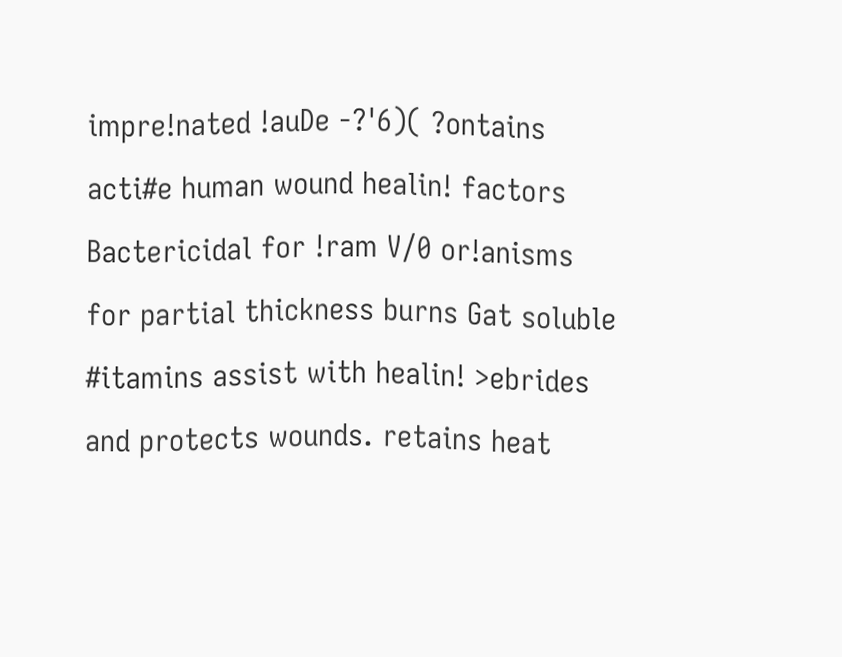impre!nated !auDe -?'6)( ?ontains acti#e human wound healin! factors Bactericidal for !ram V/0 or!anisms for partial thickness burns Gat soluble #itamins assist with healin! >ebrides and protects wounds. retains heat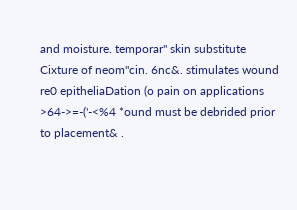and moisture. temporar" skin substitute Cixture of neom"cin. 6nc&. stimulates wound re0 epitheliaDation (o pain on applications >64->=-('-<%4 *ound must be debrided prior to placement& .